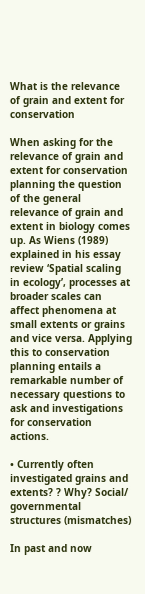What is the relevance of grain and extent for conservation

When asking for the relevance of grain and extent for conservation planning the question of the general relevance of grain and extent in biology comes up. As Wiens (1989) explained in his essay review ‘Spatial scaling in ecology’, processes at broader scales can affect phenomena at small extents or grains and vice versa. Applying this to conservation planning entails a remarkable number of necessary questions to ask and investigations for conservation actions.

• Currently often investigated grains and extents? ? Why? Social/ governmental structures (mismatches)

In past and now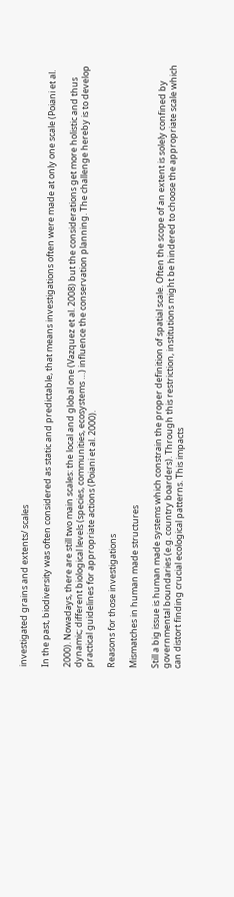investigated grains and extents/ scales

In the past, biodiversity was often considered as static and predictable, that means investigations often were made at only one scale (Poiani et al.

2000). Nowadays, there are still two main scales: the local and global one (Vazquez et al. 2008) but the considerations get more holistic and thus dynamic; different biological levels (species, communities, ecosystems …) influence the conservation planning. The challenge hereby is to develop practical guidelines for appropriate actions (Poiani et al. 2000).

Reasons for those investigations

Mismatches in human made structures

Still a big issue is human made systems which constrain the proper definition of spatial scale. Often the scope of an extent is solely confined by governmental boundaries (e.g. country boarders). Through this restriction, institutions might be hindered to choose the appropriate scale which can distort finding crucial ecological patterns. This impacts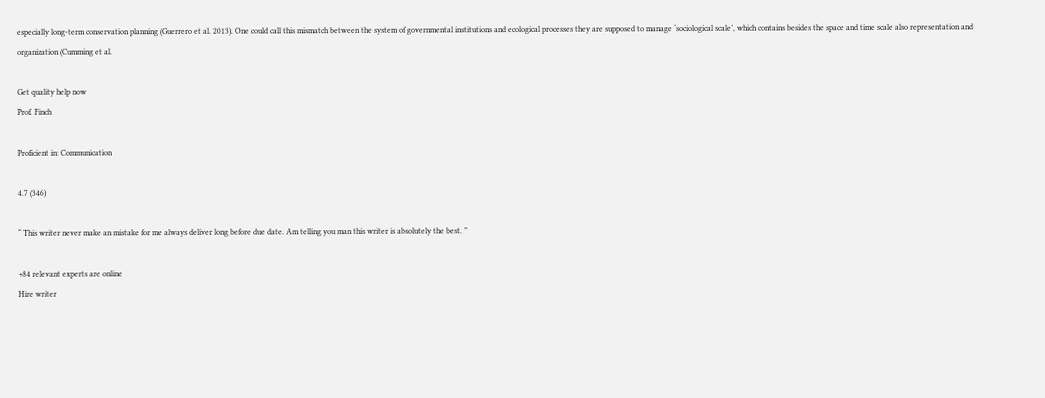especially long-term conservation planning (Guerrero et al. 2013). One could call this mismatch between the system of governmental institutions and ecological processes they are supposed to manage ‘sociological scale’, which contains besides the space and time scale also representation and organization (Cumming et al.

Get quality help now
Prof. Finch

Proficient in: Communication

4.7 (346)

“ This writer never make an mistake for me always deliver long before due date. Am telling you man this writer is absolutely the best. ”

+84 relevant experts are online
Hire writer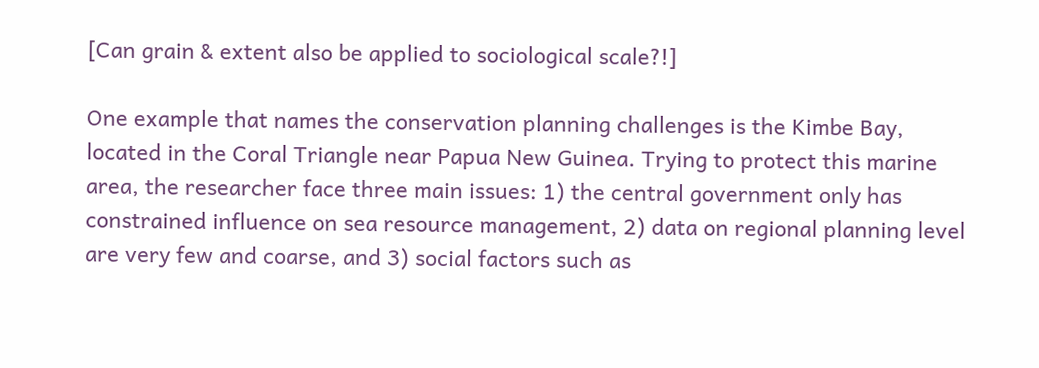[Can grain & extent also be applied to sociological scale?!]

One example that names the conservation planning challenges is the Kimbe Bay, located in the Coral Triangle near Papua New Guinea. Trying to protect this marine area, the researcher face three main issues: 1) the central government only has constrained influence on sea resource management, 2) data on regional planning level are very few and coarse, and 3) social factors such as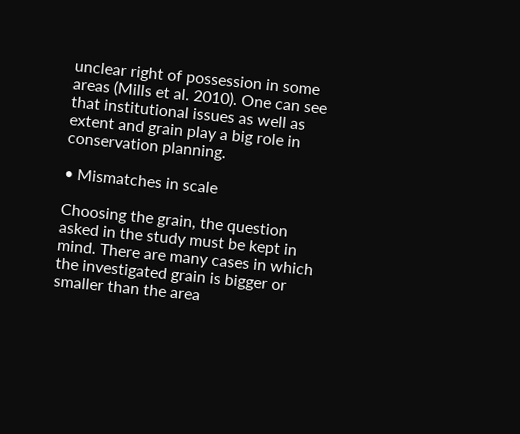unclear right of possession in some areas (Mills et al. 2010). One can see that institutional issues as well as extent and grain play a big role in conservation planning.

• Mismatches in scale

Choosing the grain, the question asked in the study must be kept in mind. There are many cases in which the investigated grain is bigger or smaller than the area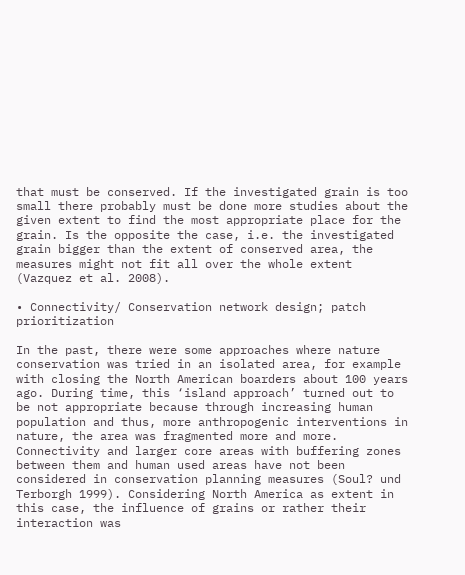that must be conserved. If the investigated grain is too small there probably must be done more studies about the given extent to find the most appropriate place for the grain. Is the opposite the case, i.e. the investigated grain bigger than the extent of conserved area, the measures might not fit all over the whole extent (Vazquez et al. 2008).

• Connectivity/ Conservation network design; patch prioritization

In the past, there were some approaches where nature conservation was tried in an isolated area, for example with closing the North American boarders about 100 years ago. During time, this ‘island approach’ turned out to be not appropriate because through increasing human population and thus, more anthropogenic interventions in nature, the area was fragmented more and more. Connectivity and larger core areas with buffering zones between them and human used areas have not been considered in conservation planning measures (Soul? und Terborgh 1999). Considering North America as extent in this case, the influence of grains or rather their interaction was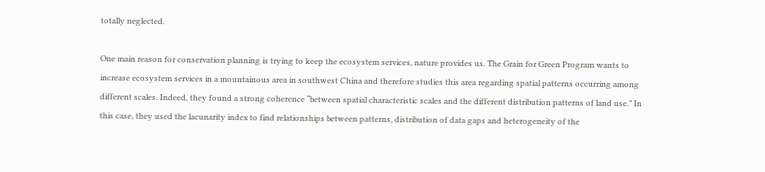totally neglected.

One main reason for conservation planning is trying to keep the ecosystem services, nature provides us. The Grain for Green Program wants to increase ecosystem services in a mountainous area in southwest China and therefore studies this area regarding spatial patterns occurring among different scales. Indeed, they found a strong coherence “between spatial characteristic scales and the different distribution patterns of land use.” In this case, they used the lacunarity index to find relationships between patterns, distribution of data gaps and heterogeneity of the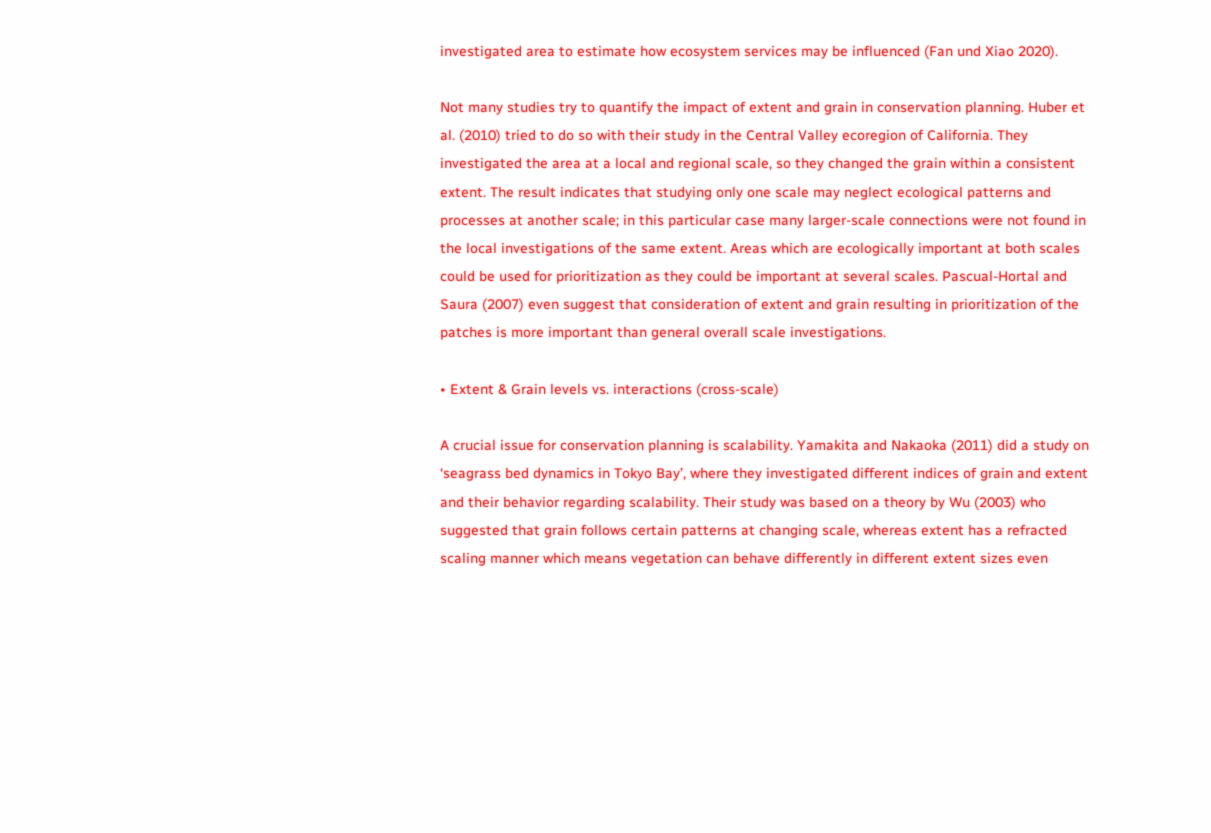investigated area to estimate how ecosystem services may be influenced (Fan und Xiao 2020).

Not many studies try to quantify the impact of extent and grain in conservation planning. Huber et al. (2010) tried to do so with their study in the Central Valley ecoregion of California. They investigated the area at a local and regional scale, so they changed the grain within a consistent extent. The result indicates that studying only one scale may neglect ecological patterns and processes at another scale; in this particular case many larger-scale connections were not found in the local investigations of the same extent. Areas which are ecologically important at both scales could be used for prioritization as they could be important at several scales. Pascual-Hortal and Saura (2007) even suggest that consideration of extent and grain resulting in prioritization of the patches is more important than general overall scale investigations.

• Extent & Grain levels vs. interactions (cross-scale)

A crucial issue for conservation planning is scalability. Yamakita and Nakaoka (2011) did a study on ‘seagrass bed dynamics in Tokyo Bay’, where they investigated different indices of grain and extent and their behavior regarding scalability. Their study was based on a theory by Wu (2003) who suggested that grain follows certain patterns at changing scale, whereas extent has a refracted scaling manner which means vegetation can behave differently in different extent sizes even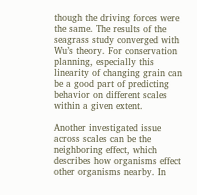though the driving forces were the same. The results of the seagrass study converged with Wu’s theory. For conservation planning, especially this linearity of changing grain can be a good part of predicting behavior on different scales within a given extent.

Another investigated issue across scales can be the neighboring effect, which describes how organisms effect other organisms nearby. In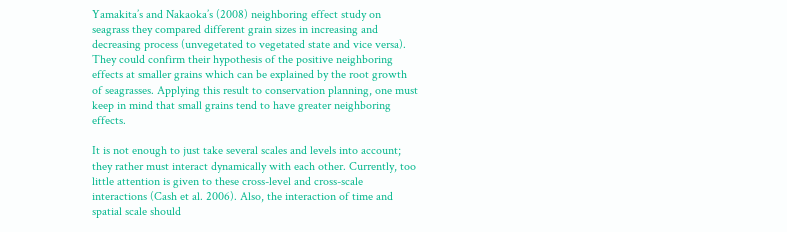Yamakita’s and Nakaoka’s (2008) neighboring effect study on seagrass they compared different grain sizes in increasing and decreasing process (unvegetated to vegetated state and vice versa). They could confirm their hypothesis of the positive neighboring effects at smaller grains which can be explained by the root growth of seagrasses. Applying this result to conservation planning, one must keep in mind that small grains tend to have greater neighboring effects.

It is not enough to just take several scales and levels into account; they rather must interact dynamically with each other. Currently, too little attention is given to these cross-level and cross-scale interactions (Cash et al. 2006). Also, the interaction of time and spatial scale should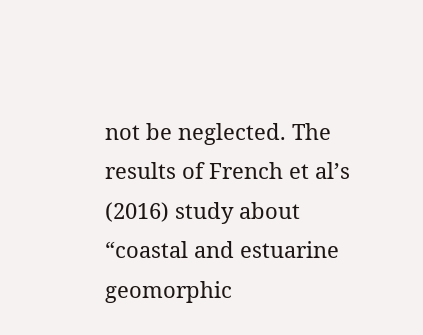not be neglected. The results of French et al’s (2016) study about “coastal and estuarine geomorphic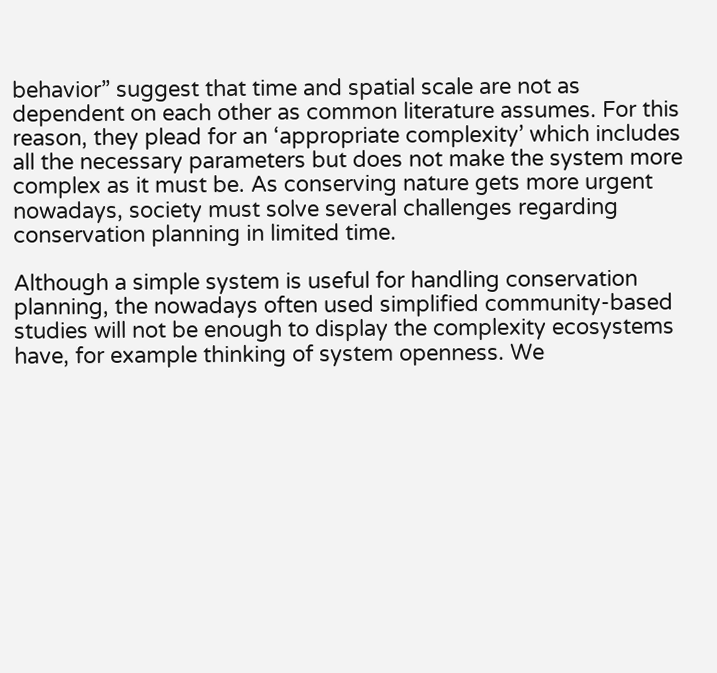behavior” suggest that time and spatial scale are not as dependent on each other as common literature assumes. For this reason, they plead for an ‘appropriate complexity’ which includes all the necessary parameters but does not make the system more complex as it must be. As conserving nature gets more urgent nowadays, society must solve several challenges regarding conservation planning in limited time.

Although a simple system is useful for handling conservation planning, the nowadays often used simplified community-based studies will not be enough to display the complexity ecosystems have, for example thinking of system openness. We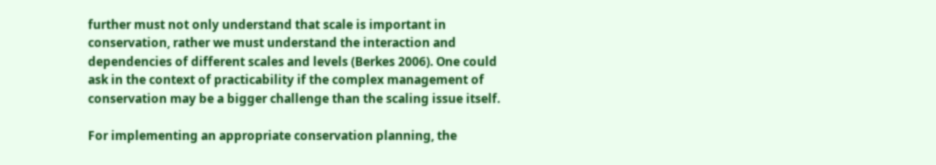further must not only understand that scale is important in conservation, rather we must understand the interaction and dependencies of different scales and levels (Berkes 2006). One could ask in the context of practicability if the complex management of conservation may be a bigger challenge than the scaling issue itself.

For implementing an appropriate conservation planning, the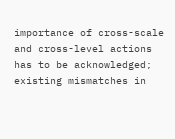importance of cross-scale and cross-level actions has to be acknowledged; existing mismatches in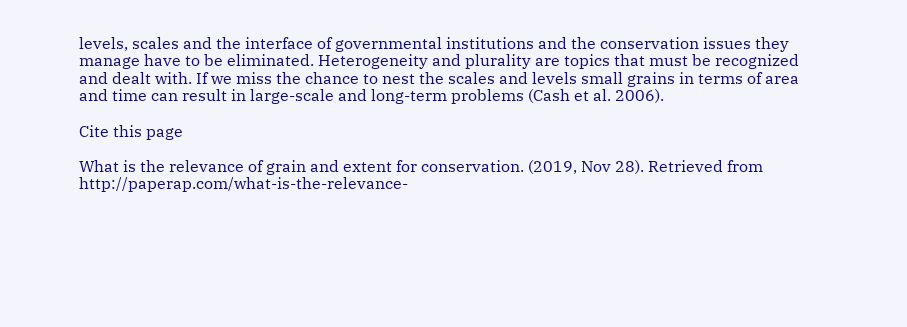levels, scales and the interface of governmental institutions and the conservation issues they manage have to be eliminated. Heterogeneity and plurality are topics that must be recognized and dealt with. If we miss the chance to nest the scales and levels small grains in terms of area and time can result in large-scale and long-term problems (Cash et al. 2006).

Cite this page

What is the relevance of grain and extent for conservation. (2019, Nov 28). Retrieved from http://paperap.com/what-is-the-relevance-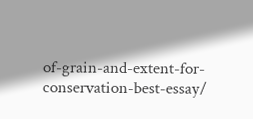of-grain-and-extent-for-conservation-best-essay/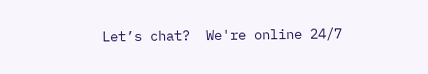Let’s chat?  We're online 24/7